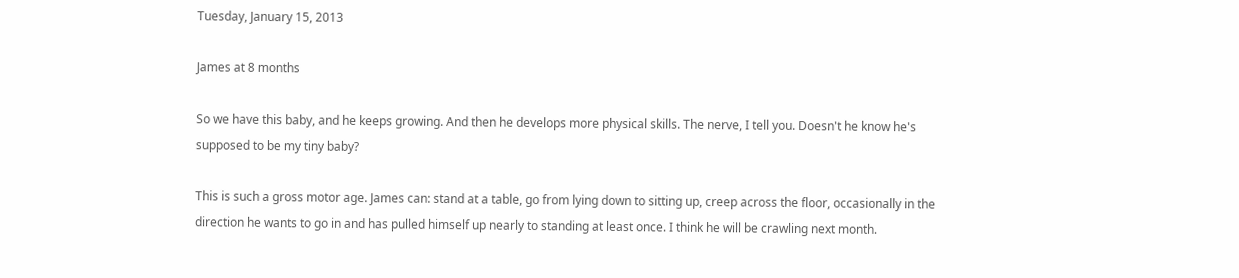Tuesday, January 15, 2013

James at 8 months

So we have this baby, and he keeps growing. And then he develops more physical skills. The nerve, I tell you. Doesn't he know he's supposed to be my tiny baby?

This is such a gross motor age. James can: stand at a table, go from lying down to sitting up, creep across the floor, occasionally in the direction he wants to go in and has pulled himself up nearly to standing at least once. I think he will be crawling next month.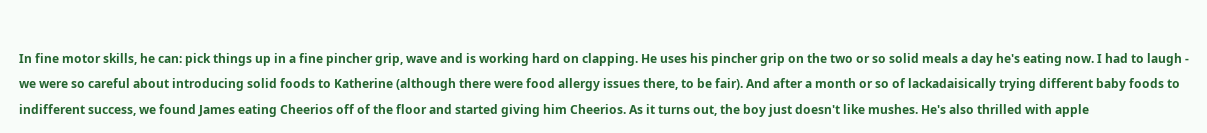In fine motor skills, he can: pick things up in a fine pincher grip, wave and is working hard on clapping. He uses his pincher grip on the two or so solid meals a day he's eating now. I had to laugh - we were so careful about introducing solid foods to Katherine (although there were food allergy issues there, to be fair). And after a month or so of lackadaisically trying different baby foods to indifferent success, we found James eating Cheerios off of the floor and started giving him Cheerios. As it turns out, the boy just doesn't like mushes. He's also thrilled with apple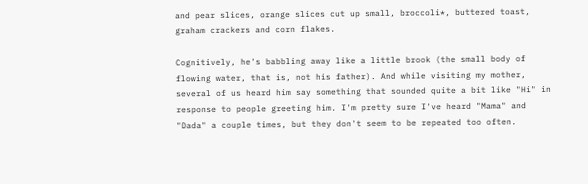and pear slices, orange slices cut up small, broccoli*, buttered toast, graham crackers and corn flakes.

Cognitively, he's babbling away like a little brook (the small body of flowing water, that is, not his father). And while visiting my mother, several of us heard him say something that sounded quite a bit like "Hi" in response to people greeting him. I'm pretty sure I've heard "Mama" and "Dada" a couple times, but they don't seem to be repeated too often.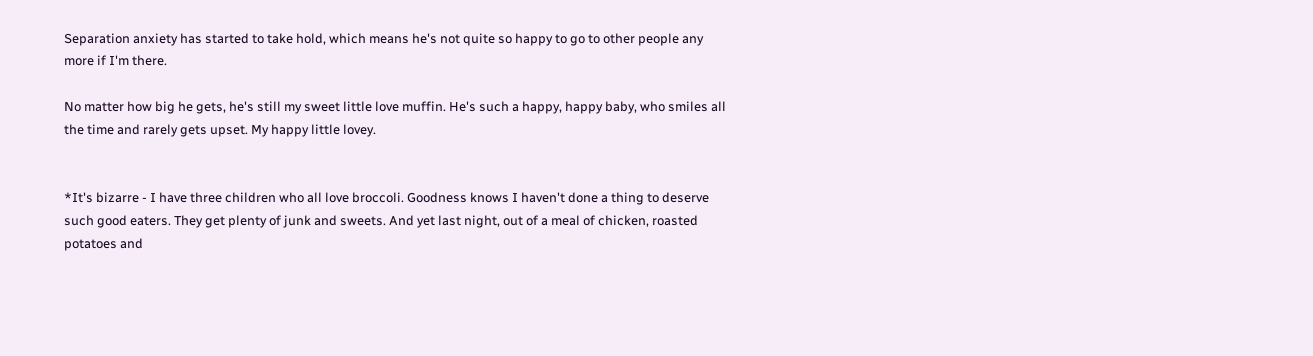Separation anxiety has started to take hold, which means he's not quite so happy to go to other people any more if I'm there.

No matter how big he gets, he's still my sweet little love muffin. He's such a happy, happy baby, who smiles all the time and rarely gets upset. My happy little lovey.


*It's bizarre - I have three children who all love broccoli. Goodness knows I haven't done a thing to deserve such good eaters. They get plenty of junk and sweets. And yet last night, out of a meal of chicken, roasted potatoes and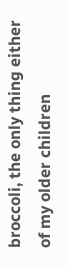broccoli, the only thing either of my older children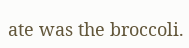ate was the broccoli.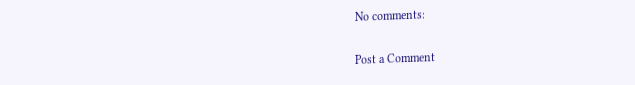No comments:

Post a Comment